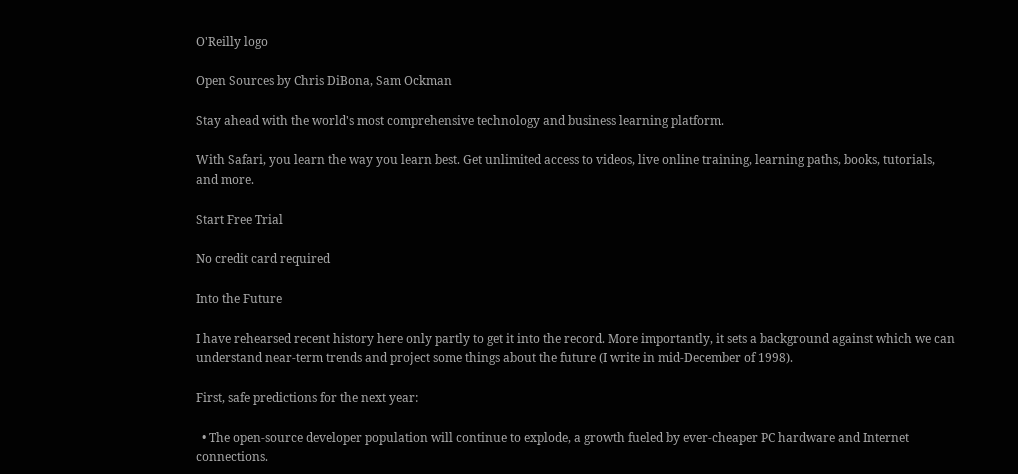O'Reilly logo

Open Sources by Chris DiBona, Sam Ockman

Stay ahead with the world's most comprehensive technology and business learning platform.

With Safari, you learn the way you learn best. Get unlimited access to videos, live online training, learning paths, books, tutorials, and more.

Start Free Trial

No credit card required

Into the Future

I have rehearsed recent history here only partly to get it into the record. More importantly, it sets a background against which we can understand near-term trends and project some things about the future (I write in mid-December of 1998).

First, safe predictions for the next year:

  • The open-source developer population will continue to explode, a growth fueled by ever-cheaper PC hardware and Internet connections.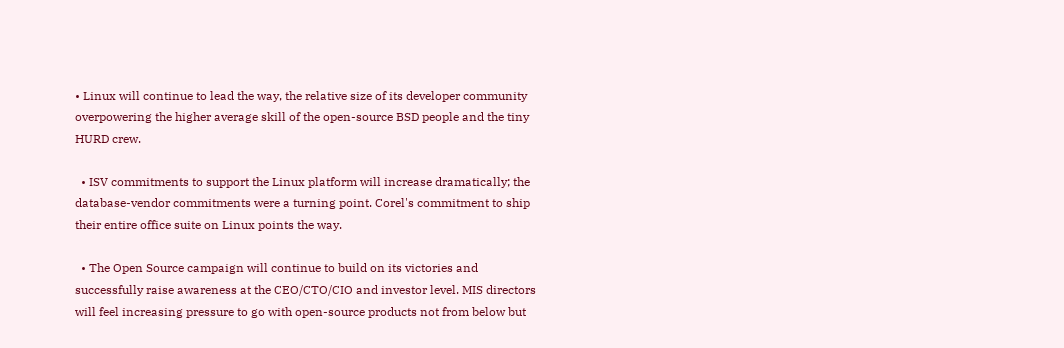• Linux will continue to lead the way, the relative size of its developer community overpowering the higher average skill of the open-source BSD people and the tiny HURD crew.

  • ISV commitments to support the Linux platform will increase dramatically; the database-vendor commitments were a turning point. Corel's commitment to ship their entire office suite on Linux points the way.

  • The Open Source campaign will continue to build on its victories and successfully raise awareness at the CEO/CTO/CIO and investor level. MIS directors will feel increasing pressure to go with open-source products not from below but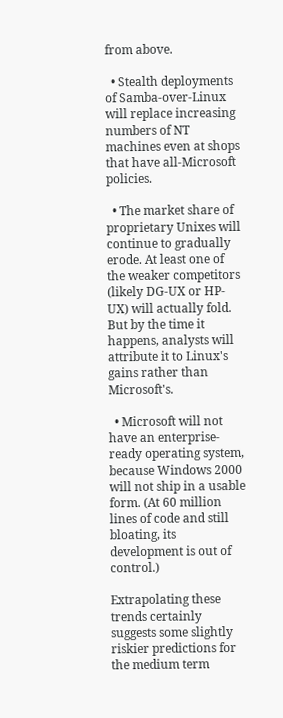from above.

  • Stealth deployments of Samba-over-Linux will replace increasing numbers of NT machines even at shops that have all-Microsoft policies.

  • The market share of proprietary Unixes will continue to gradually erode. At least one of the weaker competitors (likely DG-UX or HP-UX) will actually fold. But by the time it happens, analysts will attribute it to Linux's gains rather than Microsoft's.

  • Microsoft will not have an enterprise-ready operating system, because Windows 2000 will not ship in a usable form. (At 60 million lines of code and still bloating, its development is out of control.)

Extrapolating these trends certainly suggests some slightly riskier predictions for the medium term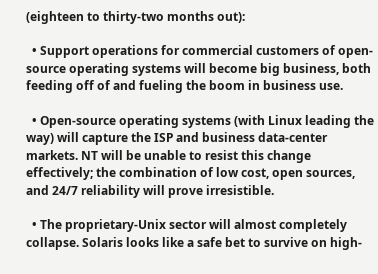(eighteen to thirty-two months out):

  • Support operations for commercial customers of open-source operating systems will become big business, both feeding off of and fueling the boom in business use.

  • Open-source operating systems (with Linux leading the way) will capture the ISP and business data-center markets. NT will be unable to resist this change effectively; the combination of low cost, open sources, and 24/7 reliability will prove irresistible.

  • The proprietary-Unix sector will almost completely collapse. Solaris looks like a safe bet to survive on high-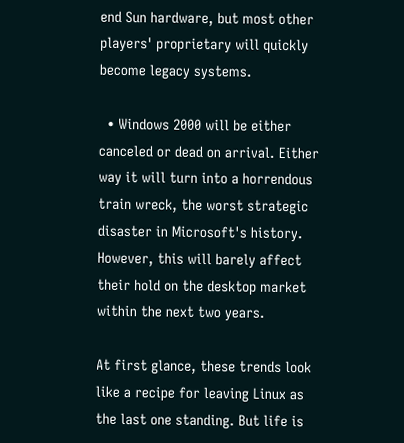end Sun hardware, but most other players' proprietary will quickly become legacy systems.

  • Windows 2000 will be either canceled or dead on arrival. Either way it will turn into a horrendous train wreck, the worst strategic disaster in Microsoft's history. However, this will barely affect their hold on the desktop market within the next two years.

At first glance, these trends look like a recipe for leaving Linux as the last one standing. But life is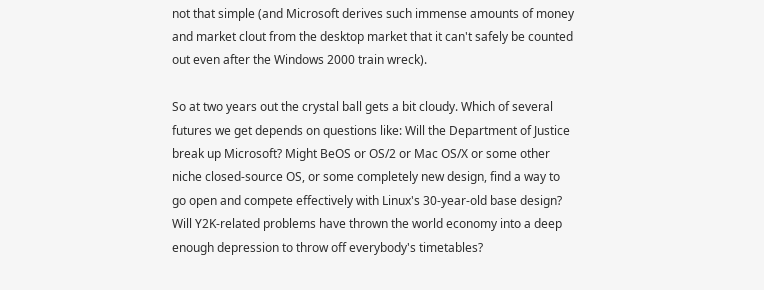not that simple (and Microsoft derives such immense amounts of money and market clout from the desktop market that it can't safely be counted out even after the Windows 2000 train wreck).

So at two years out the crystal ball gets a bit cloudy. Which of several futures we get depends on questions like: Will the Department of Justice break up Microsoft? Might BeOS or OS/2 or Mac OS/X or some other niche closed-source OS, or some completely new design, find a way to go open and compete effectively with Linux's 30-year-old base design? Will Y2K-related problems have thrown the world economy into a deep enough depression to throw off everybody's timetables?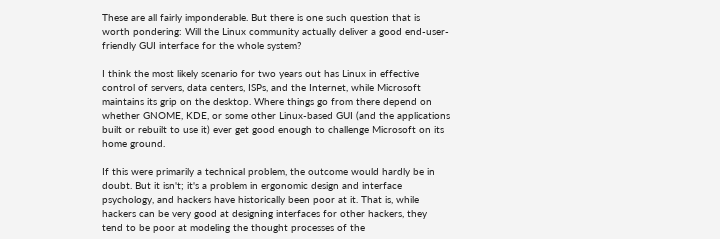These are all fairly imponderable. But there is one such question that is worth pondering: Will the Linux community actually deliver a good end-user-friendly GUI interface for the whole system?

I think the most likely scenario for two years out has Linux in effective control of servers, data centers, ISPs, and the Internet, while Microsoft maintains its grip on the desktop. Where things go from there depend on whether GNOME, KDE, or some other Linux-based GUI (and the applications built or rebuilt to use it) ever get good enough to challenge Microsoft on its home ground.

If this were primarily a technical problem, the outcome would hardly be in doubt. But it isn't; it's a problem in ergonomic design and interface psychology, and hackers have historically been poor at it. That is, while hackers can be very good at designing interfaces for other hackers, they tend to be poor at modeling the thought processes of the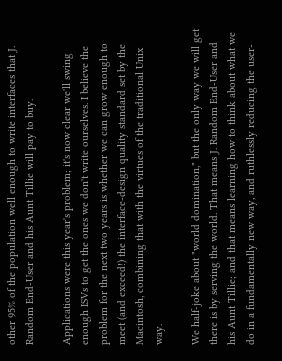other 95% of the population well enough to write interfaces that J. Random End-User and his Aunt Tillie will pay to buy.

Applications were this year's problem; it's now clear we'll swing enough ISVs to get the ones we don't write ourselves. I believe the problem for the next two years is whether we can grow enough to meet (and exceed!) the interface-design quality standard set by the Macintosh, combining that with the virtues of the traditional Unix way.

We half-joke about "world domination," but the only way we will get there is by serving the world. That means J. Random End-User and his Aunt Tillie; and that means learning how to think about what we do in a fundamentally new way, and ruthlessly reducing the user-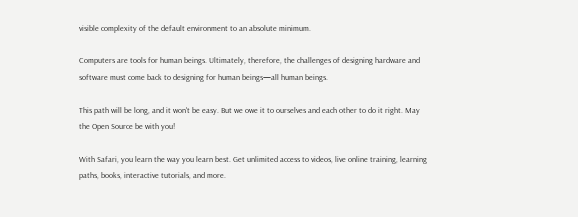visible complexity of the default environment to an absolute minimum.

Computers are tools for human beings. Ultimately, therefore, the challenges of designing hardware and software must come back to designing for human beings—all human beings.

This path will be long, and it won't be easy. But we owe it to ourselves and each other to do it right. May the Open Source be with you!

With Safari, you learn the way you learn best. Get unlimited access to videos, live online training, learning paths, books, interactive tutorials, and more.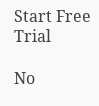Start Free Trial

No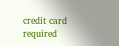credit card required